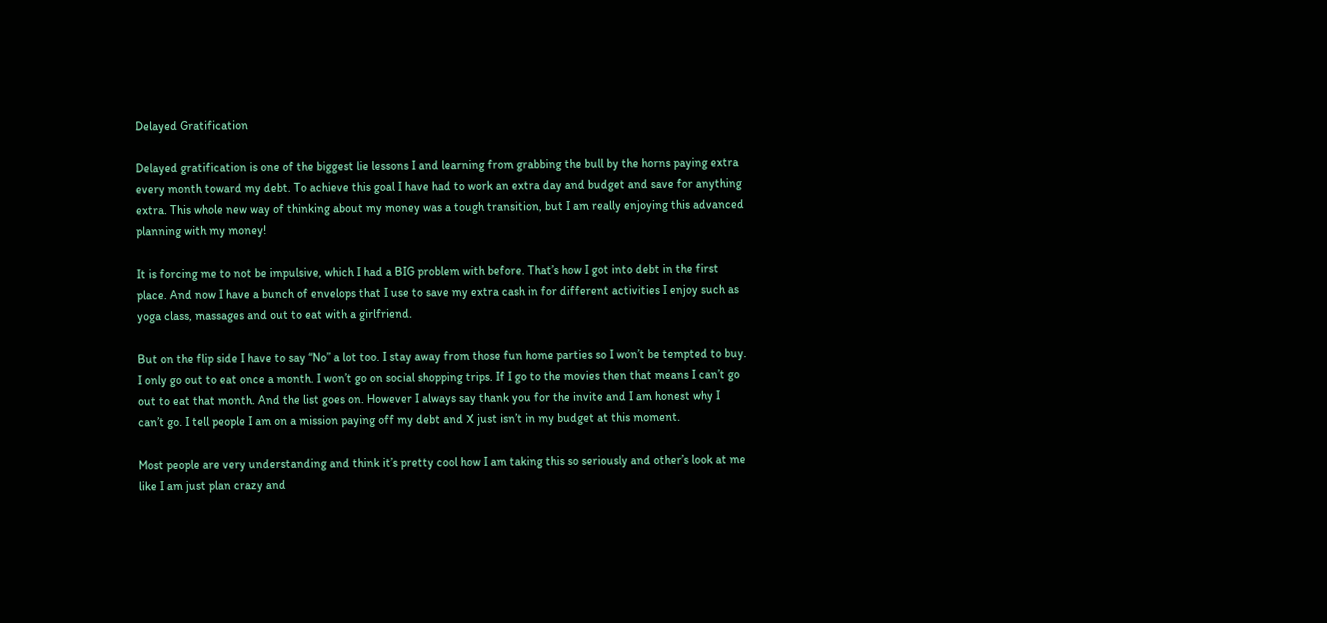Delayed Gratification

Delayed gratification is one of the biggest lie lessons I and learning from grabbing the bull by the horns paying extra every month toward my debt. To achieve this goal I have had to work an extra day and budget and save for anything extra. This whole new way of thinking about my money was a tough transition, but I am really enjoying this advanced planning with my money!

It is forcing me to not be impulsive, which I had a BIG problem with before. That’s how I got into debt in the first place. And now I have a bunch of envelops that I use to save my extra cash in for different activities I enjoy such as yoga class, massages and out to eat with a girlfriend.

But on the flip side I have to say “No” a lot too. I stay away from those fun home parties so I won’t be tempted to buy. I only go out to eat once a month. I won’t go on social shopping trips. If I go to the movies then that means I can’t go out to eat that month. And the list goes on. However I always say thank you for the invite and I am honest why I can’t go. I tell people I am on a mission paying off my debt and X just isn’t in my budget at this moment.

Most people are very understanding and think it’s pretty cool how I am taking this so seriously and other’s look at me like I am just plan crazy and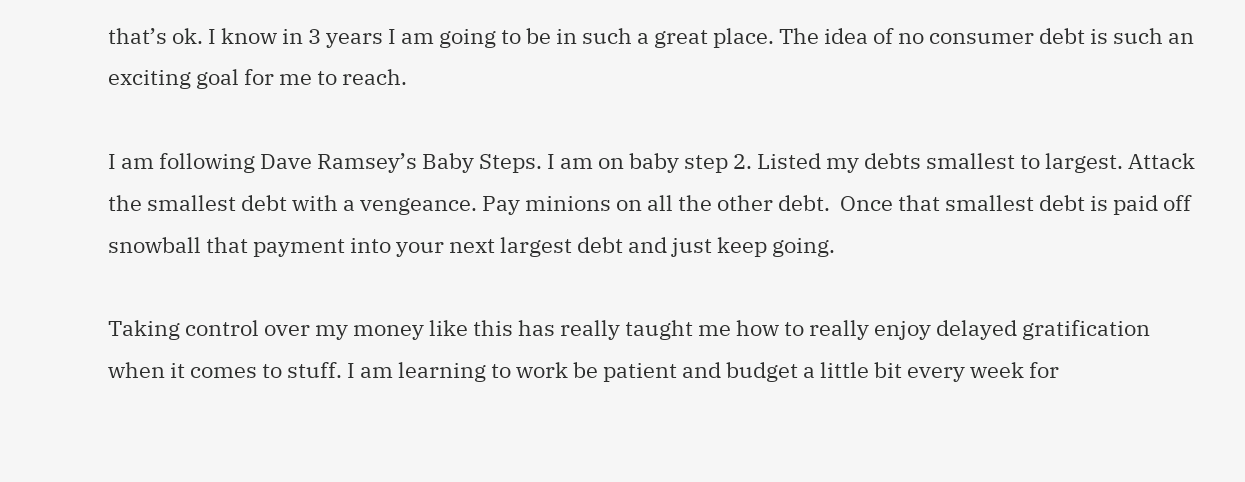that’s ok. I know in 3 years I am going to be in such a great place. The idea of no consumer debt is such an exciting goal for me to reach.

I am following Dave Ramsey’s Baby Steps. I am on baby step 2. Listed my debts smallest to largest. Attack the smallest debt with a vengeance. Pay minions on all the other debt.  Once that smallest debt is paid off snowball that payment into your next largest debt and just keep going.

Taking control over my money like this has really taught me how to really enjoy delayed gratification when it comes to stuff. I am learning to work be patient and budget a little bit every week for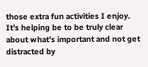those extra fun activities I enjoy. It’s helping be to be truly clear about what’s important and not get distracted by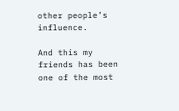other people’s influence.

And this my friends has been one of the most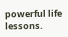powerful life lessons.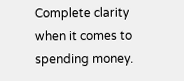Complete clarity when it comes to spending money.